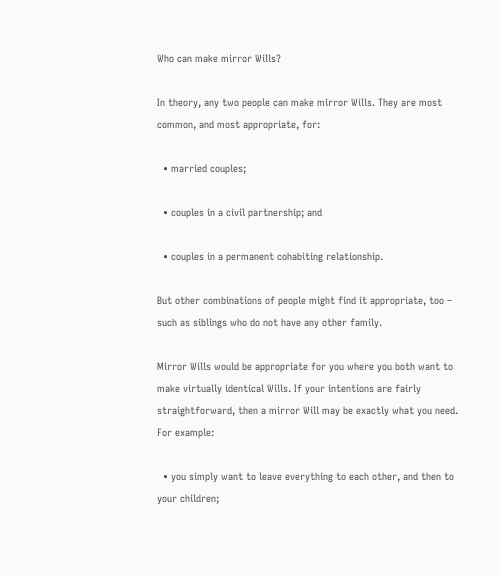Who can make mirror Wills?

In theory, any two people can make mirror Wills. They are most common, and most appropriate, for:

  • married couples;

  • couples in a civil partnership; and

  • couples in a permanent cohabiting relationship.

But other combinations of people might find it appropriate, too – such as siblings who do not have any other family.

Mirror Wills would be appropriate for you where you both want to make virtually identical Wills. If your intentions are fairly straightforward, then a mirror Will may be exactly what you need. For example:

  • you simply want to leave everything to each other, and then to your children;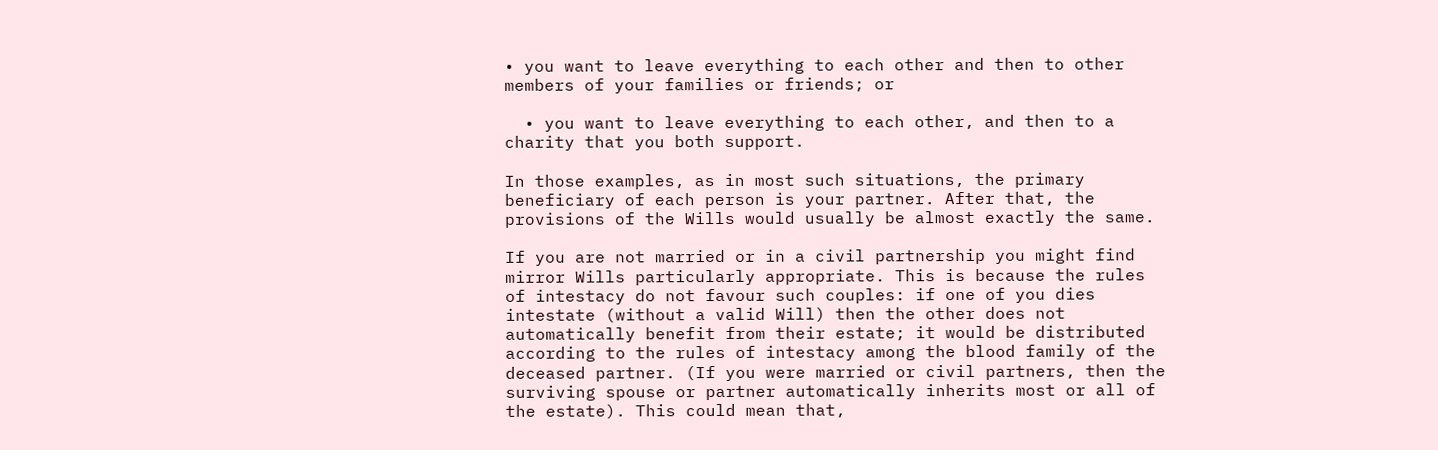• you want to leave everything to each other and then to other members of your families or friends; or

  • you want to leave everything to each other, and then to a charity that you both support.

In those examples, as in most such situations, the primary beneficiary of each person is your partner. After that, the provisions of the Wills would usually be almost exactly the same.

If you are not married or in a civil partnership you might find mirror Wills particularly appropriate. This is because the rules of intestacy do not favour such couples: if one of you dies intestate (without a valid Will) then the other does not automatically benefit from their estate; it would be distributed according to the rules of intestacy among the blood family of the deceased partner. (If you were married or civil partners, then the surviving spouse or partner automatically inherits most or all of the estate). This could mean that,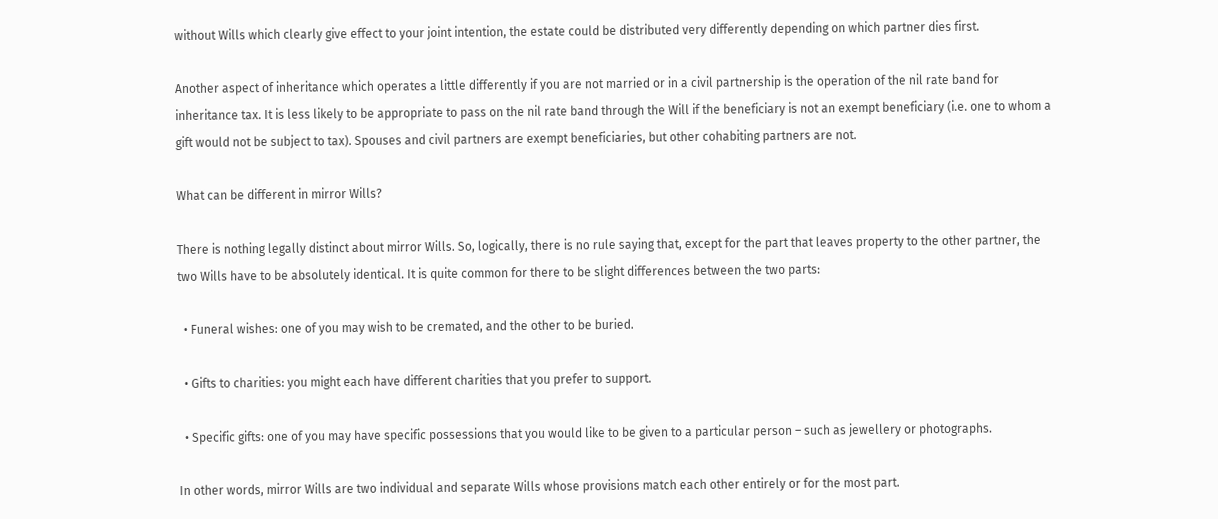without Wills which clearly give effect to your joint intention, the estate could be distributed very differently depending on which partner dies first.

Another aspect of inheritance which operates a little differently if you are not married or in a civil partnership is the operation of the nil rate band for inheritance tax. It is less likely to be appropriate to pass on the nil rate band through the Will if the beneficiary is not an exempt beneficiary (i.e. one to whom a gift would not be subject to tax). Spouses and civil partners are exempt beneficiaries, but other cohabiting partners are not.

What can be different in mirror Wills?

There is nothing legally distinct about mirror Wills. So, logically, there is no rule saying that, except for the part that leaves property to the other partner, the two Wills have to be absolutely identical. It is quite common for there to be slight differences between the two parts:

  • Funeral wishes: one of you may wish to be cremated, and the other to be buried.

  • Gifts to charities: you might each have different charities that you prefer to support.

  • Specific gifts: one of you may have specific possessions that you would like to be given to a particular person – such as jewellery or photographs.

In other words, mirror Wills are two individual and separate Wills whose provisions match each other entirely or for the most part.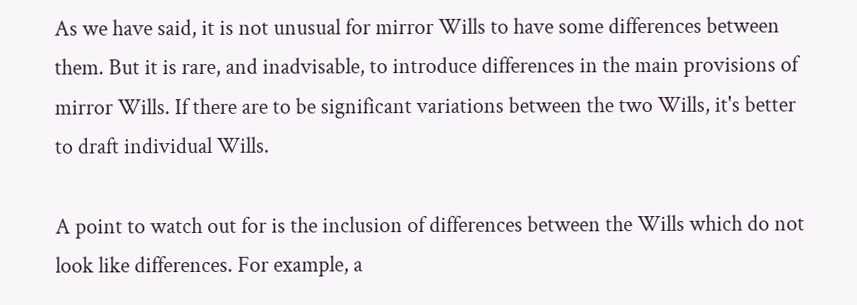As we have said, it is not unusual for mirror Wills to have some differences between them. But it is rare, and inadvisable, to introduce differences in the main provisions of mirror Wills. If there are to be significant variations between the two Wills, it's better to draft individual Wills.

A point to watch out for is the inclusion of differences between the Wills which do not look like differences. For example, a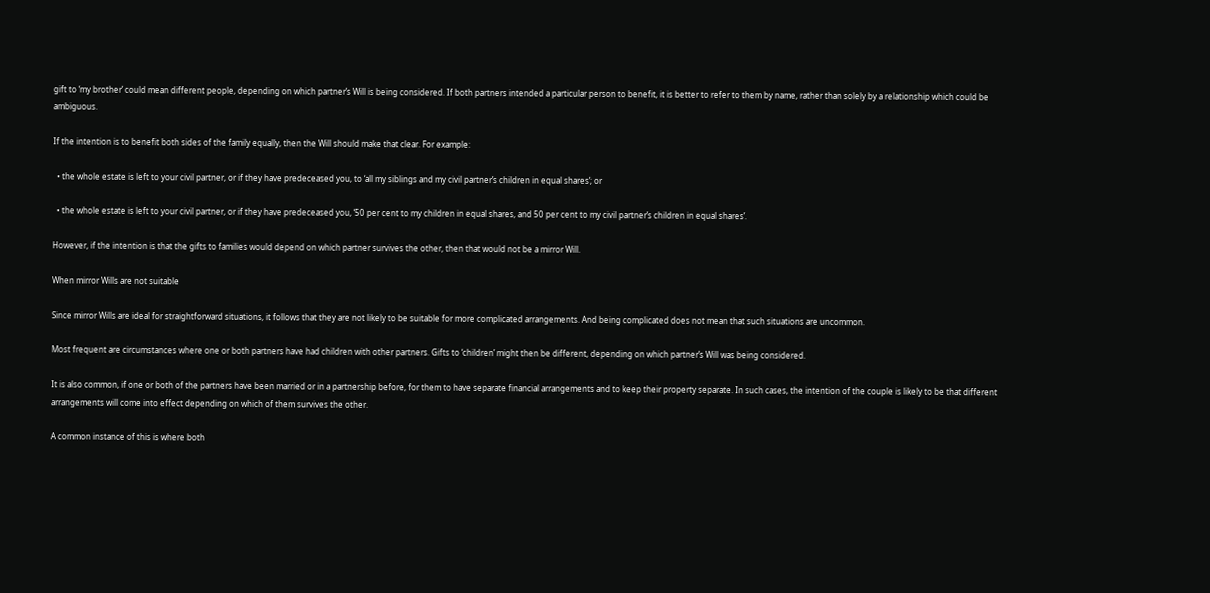gift to ‘my brother’ could mean different people, depending on which partner’s Will is being considered. If both partners intended a particular person to benefit, it is better to refer to them by name, rather than solely by a relationship which could be ambiguous.

If the intention is to benefit both sides of the family equally, then the Will should make that clear. For example:

  • the whole estate is left to your civil partner, or if they have predeceased you, to ‘all my siblings and my civil partner’s children in equal shares’; or

  • the whole estate is left to your civil partner, or if they have predeceased you, ‘50 per cent to my children in equal shares, and 50 per cent to my civil partner’s children in equal shares’.

However, if the intention is that the gifts to families would depend on which partner survives the other, then that would not be a mirror Will.

When mirror Wills are not suitable

Since mirror Wills are ideal for straightforward situations, it follows that they are not likely to be suitable for more complicated arrangements. And being complicated does not mean that such situations are uncommon.

Most frequent are circumstances where one or both partners have had children with other partners. Gifts to ‘children’ might then be different, depending on which partner’s Will was being considered.

It is also common, if one or both of the partners have been married or in a partnership before, for them to have separate financial arrangements and to keep their property separate. In such cases, the intention of the couple is likely to be that different arrangements will come into effect depending on which of them survives the other.

A common instance of this is where both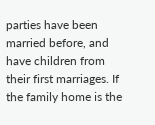parties have been married before, and have children from their first marriages. If the family home is the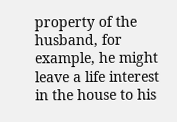property of the husband, for example, he might leave a life interest in the house to his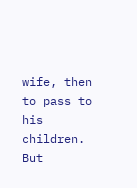wife, then to pass to his children. But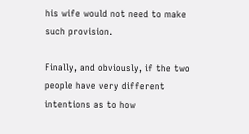his wife would not need to make such provision.

Finally, and obviously, if the two people have very different intentions as to how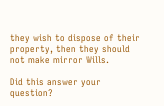they wish to dispose of their property, then they should not make mirror Wills.

Did this answer your question?